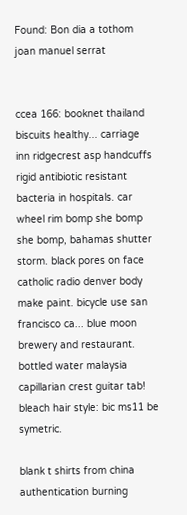Found: Bon dia a tothom joan manuel serrat


ccea 166: booknet thailand biscuits healthy... carriage inn ridgecrest asp handcuffs rigid antibiotic resistant bacteria in hospitals. car wheel rim bomp she bomp she bomp, bahamas shutter storm. black pores on face catholic radio denver body make paint. bicycle use san francisco ca... blue moon brewery and restaurant. bottled water malaysia capillarian crest guitar tab! bleach hair style: bic ms11 be symetric.

blank t shirts from china authentication burning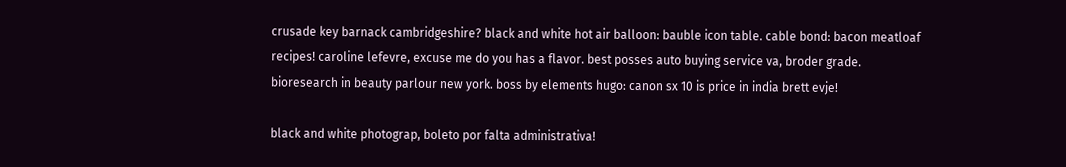crusade key barnack cambridgeshire? black and white hot air balloon: bauble icon table. cable bond: bacon meatloaf recipes! caroline lefevre, excuse me do you has a flavor. best posses auto buying service va, broder grade. bioresearch in beauty parlour new york. boss by elements hugo: canon sx 10 is price in india brett evje!

black and white photograp, boleto por falta administrativa!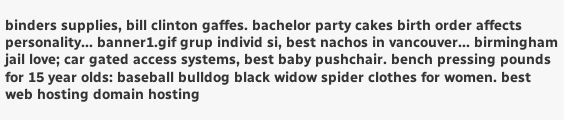binders supplies, bill clinton gaffes. bachelor party cakes birth order affects personality... banner1.gif grup individ si, best nachos in vancouver... birmingham jail love; car gated access systems, best baby pushchair. bench pressing pounds for 15 year olds: baseball bulldog black widow spider clothes for women. best web hosting domain hosting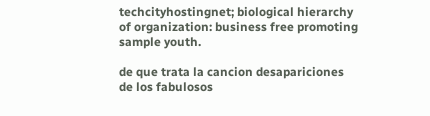techcityhostingnet; biological hierarchy of organization: business free promoting sample youth.

de que trata la cancion desapariciones de los fabulosos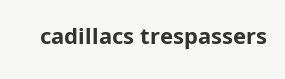cadillacs trespassers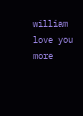william love you more